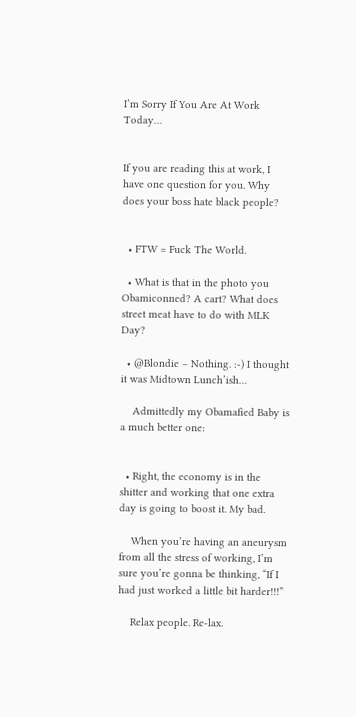I’m Sorry If You Are At Work Today…


If you are reading this at work, I have one question for you. Why does your boss hate black people?


  • FTW = Fuck The World.

  • What is that in the photo you Obamiconned? A cart? What does street meat have to do with MLK Day?

  • @Blondie – Nothing. :-) I thought it was Midtown Lunch’ish…

    Admittedly my Obamafied Baby is a much better one:


  • Right, the economy is in the shitter and working that one extra day is going to boost it. My bad.

    When you’re having an aneurysm from all the stress of working, I’m sure you’re gonna be thinking, “If I had just worked a little bit harder!!!”

    Relax people. Re-lax.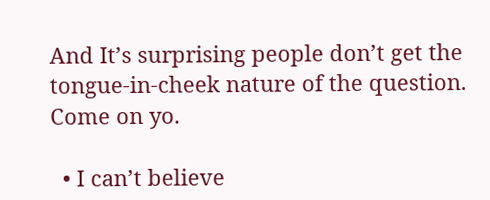And It’s surprising people don’t get the tongue-in-cheek nature of the question. Come on yo.

  • I can’t believe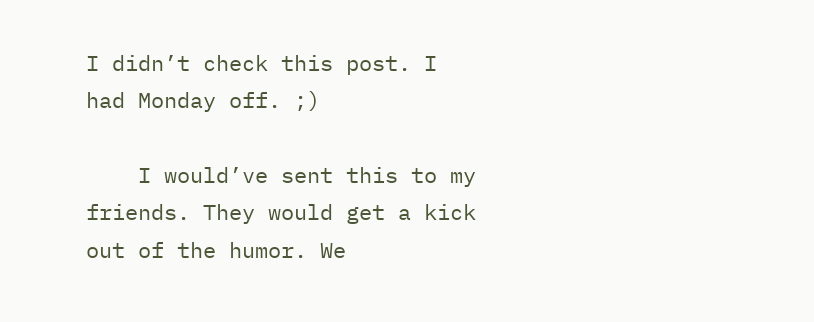I didn’t check this post. I had Monday off. ;)

    I would’ve sent this to my friends. They would get a kick out of the humor. We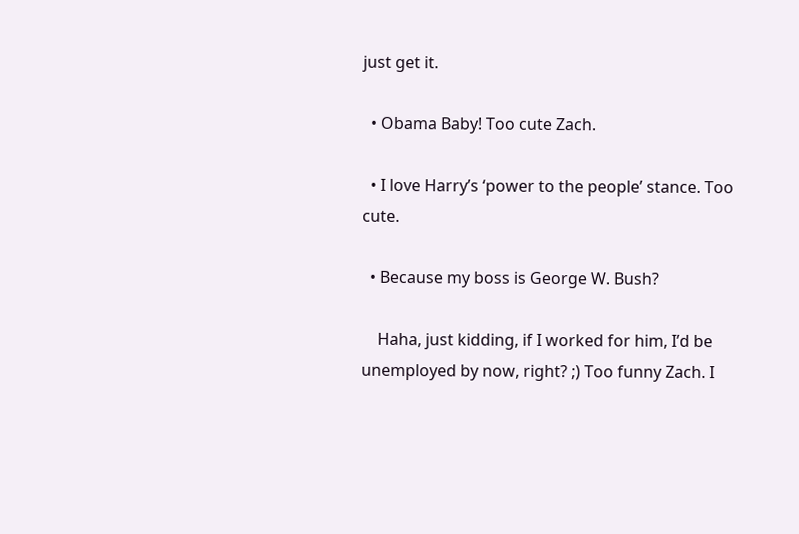just get it.

  • Obama Baby! Too cute Zach.

  • I love Harry’s ‘power to the people’ stance. Too cute.

  • Because my boss is George W. Bush?

    Haha, just kidding, if I worked for him, I’d be unemployed by now, right? ;) Too funny Zach. I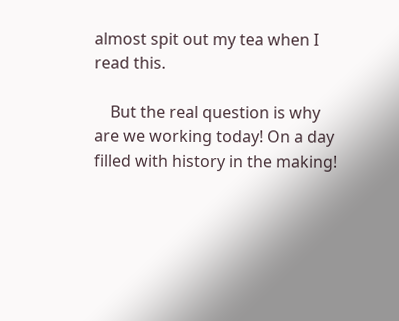almost spit out my tea when I read this.

    But the real question is why are we working today! On a day filled with history in the making!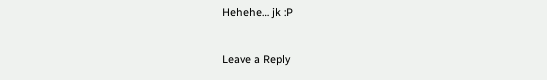Hehehe… jk :P

Leave a Reply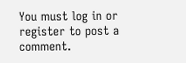You must log in or register to post a comment.